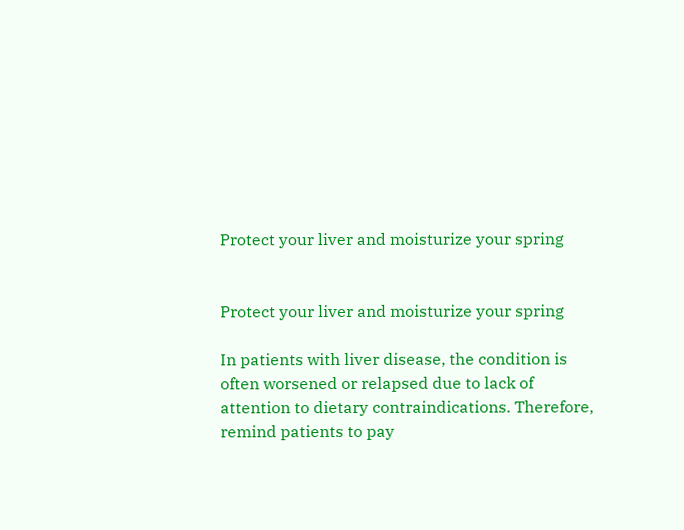Protect your liver and moisturize your spring


Protect your liver and moisturize your spring

In patients with liver disease, the condition is often worsened or relapsed due to lack of attention to dietary contraindications. Therefore, remind patients to pay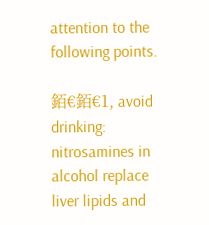attention to the following points.

銆€銆€1, avoid drinking: nitrosamines in alcohol replace liver lipids and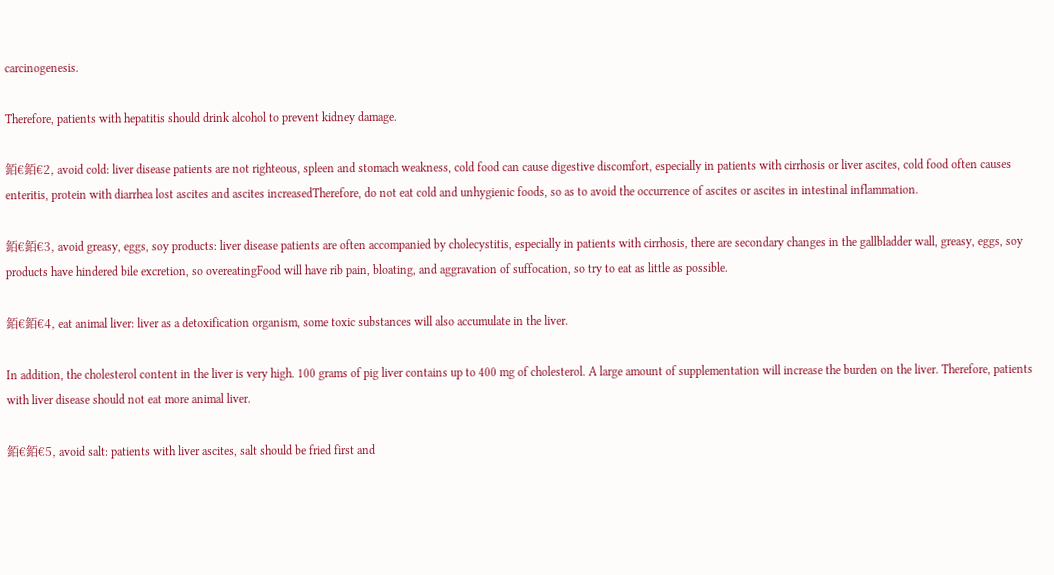carcinogenesis.

Therefore, patients with hepatitis should drink alcohol to prevent kidney damage.

銆€銆€2, avoid cold: liver disease patients are not righteous, spleen and stomach weakness, cold food can cause digestive discomfort, especially in patients with cirrhosis or liver ascites, cold food often causes enteritis, protein with diarrhea lost ascites and ascites increasedTherefore, do not eat cold and unhygienic foods, so as to avoid the occurrence of ascites or ascites in intestinal inflammation.

銆€銆€3, avoid greasy, eggs, soy products: liver disease patients are often accompanied by cholecystitis, especially in patients with cirrhosis, there are secondary changes in the gallbladder wall, greasy, eggs, soy products have hindered bile excretion, so overeatingFood will have rib pain, bloating, and aggravation of suffocation, so try to eat as little as possible.

銆€銆€4, eat animal liver: liver as a detoxification organism, some toxic substances will also accumulate in the liver.

In addition, the cholesterol content in the liver is very high. 100 grams of pig liver contains up to 400 mg of cholesterol. A large amount of supplementation will increase the burden on the liver. Therefore, patients with liver disease should not eat more animal liver.

銆€銆€5, avoid salt: patients with liver ascites, salt should be fried first and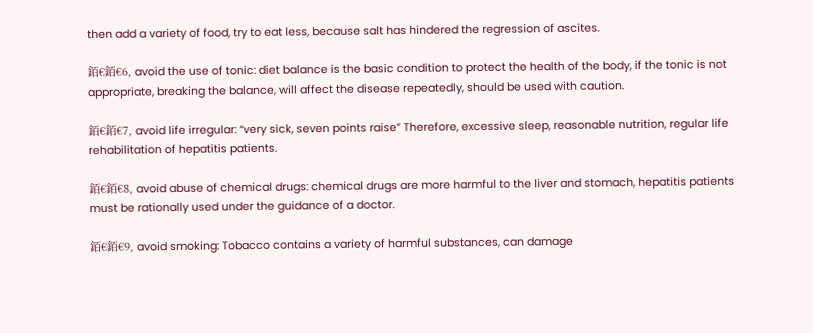then add a variety of food, try to eat less, because salt has hindered the regression of ascites.

銆€銆€6, avoid the use of tonic: diet balance is the basic condition to protect the health of the body, if the tonic is not appropriate, breaking the balance, will affect the disease repeatedly, should be used with caution.

銆€銆€7, avoid life irregular: “very sick, seven points raise” Therefore, excessive sleep, reasonable nutrition, regular life rehabilitation of hepatitis patients.

銆€銆€8, avoid abuse of chemical drugs: chemical drugs are more harmful to the liver and stomach, hepatitis patients must be rationally used under the guidance of a doctor.

銆€銆€9, avoid smoking: Tobacco contains a variety of harmful substances, can damage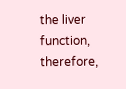the liver function, therefore,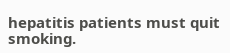hepatitis patients must quit smoking.